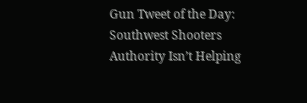Gun Tweet of the Day: Southwest Shooters Authority Isn’t Helping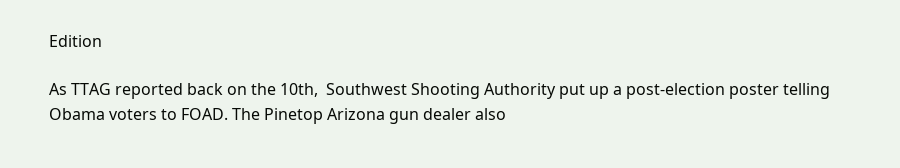Edition

As TTAG reported back on the 10th,  Southwest Shooting Authority put up a post-election poster telling Obama voters to FOAD. The Pinetop Arizona gun dealer also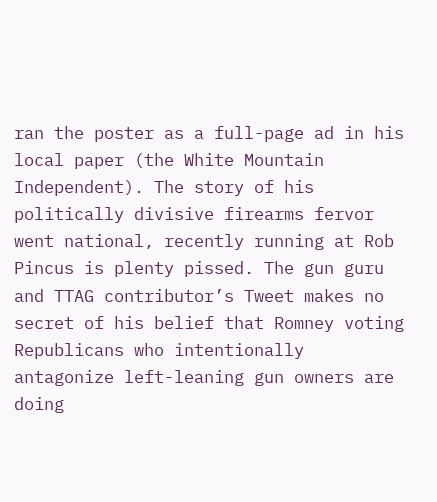ran the poster as a full-page ad in his local paper (the White Mountain Independent). The story of his politically divisive firearms fervor went national, recently running at Rob Pincus is plenty pissed. The gun guru and TTAG contributor’s Tweet makes no secret of his belief that Romney voting Republicans who intentionally antagonize left-leaning gun owners are doing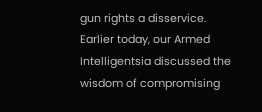gun rights a disservice. Earlier today, our Armed Intelligentsia discussed the wisdom of compromising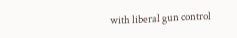with liberal gun control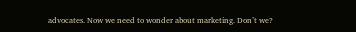advocates. Now we need to wonder about marketing. Don’t we?